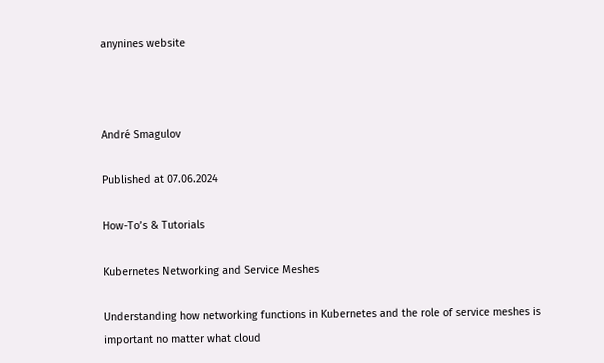anynines website



André Smagulov

Published at 07.06.2024

How-To’s & Tutorials

Kubernetes Networking and Service Meshes

Understanding how networking functions in Kubernetes and the role of service meshes is important no matter what cloud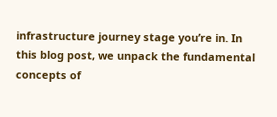infrastructure journey stage you’re in. In this blog post, we unpack the fundamental concepts of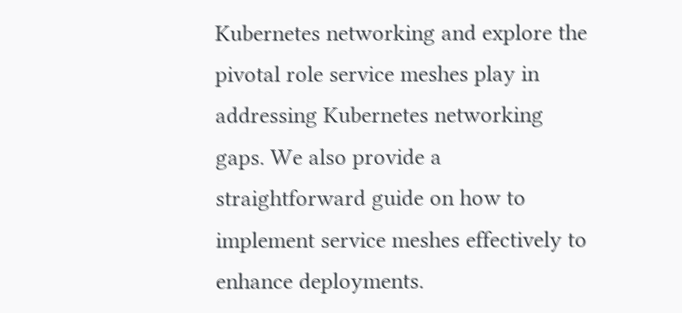Kubernetes networking and explore the pivotal role service meshes play in addressing Kubernetes networking gaps. We also provide a straightforward guide on how to implement service meshes effectively to enhance deployments.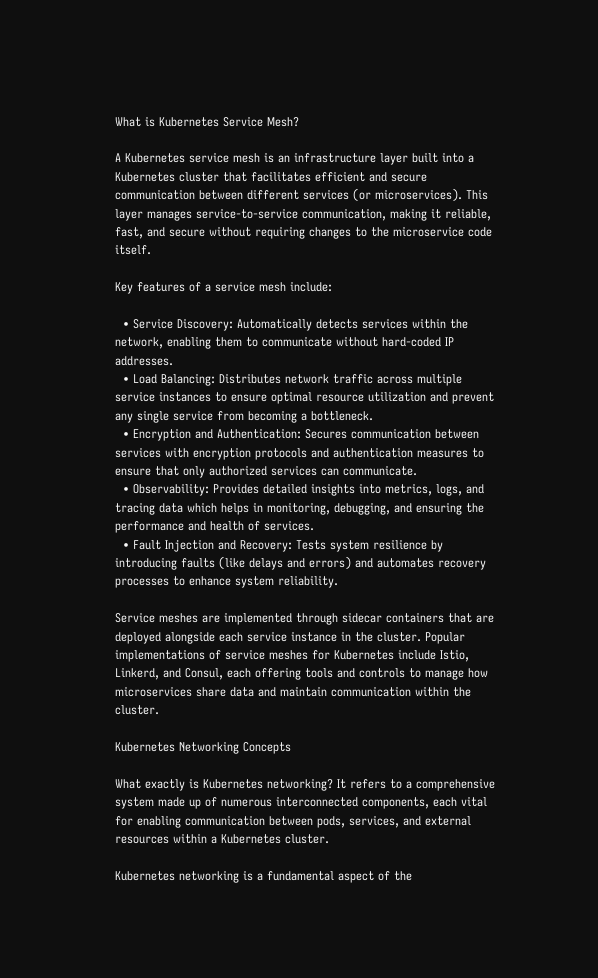What is Kubernetes Service Mesh?

A Kubernetes service mesh is an infrastructure layer built into a Kubernetes cluster that facilitates efficient and secure communication between different services (or microservices). This layer manages service-to-service communication, making it reliable, fast, and secure without requiring changes to the microservice code itself.

Key features of a service mesh include:

  • Service Discovery: Automatically detects services within the network, enabling them to communicate without hard-coded IP addresses.
  • Load Balancing: Distributes network traffic across multiple service instances to ensure optimal resource utilization and prevent any single service from becoming a bottleneck.
  • Encryption and Authentication: Secures communication between services with encryption protocols and authentication measures to ensure that only authorized services can communicate.
  • Observability: Provides detailed insights into metrics, logs, and tracing data which helps in monitoring, debugging, and ensuring the performance and health of services.
  • Fault Injection and Recovery: Tests system resilience by introducing faults (like delays and errors) and automates recovery processes to enhance system reliability.

Service meshes are implemented through sidecar containers that are deployed alongside each service instance in the cluster. Popular implementations of service meshes for Kubernetes include Istio, Linkerd, and Consul, each offering tools and controls to manage how microservices share data and maintain communication within the cluster.

Kubernetes Networking Concepts

What exactly is Kubernetes networking? It refers to a comprehensive system made up of numerous interconnected components, each vital for enabling communication between pods, services, and external resources within a Kubernetes cluster.

Kubernetes networking is a fundamental aspect of the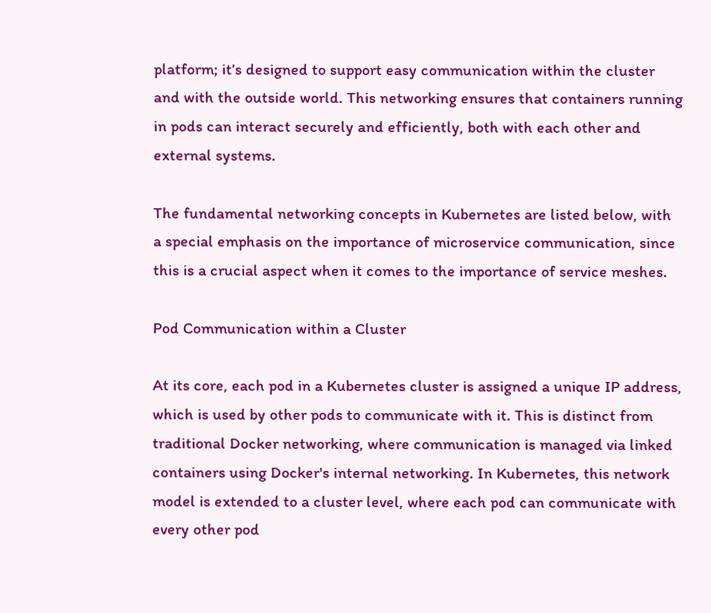platform; it’s designed to support easy communication within the cluster and with the outside world. This networking ensures that containers running in pods can interact securely and efficiently, both with each other and external systems.

The fundamental networking concepts in Kubernetes are listed below, with a special emphasis on the importance of microservice communication, since this is a crucial aspect when it comes to the importance of service meshes.

Pod Communication within a Cluster

At its core, each pod in a Kubernetes cluster is assigned a unique IP address, which is used by other pods to communicate with it. This is distinct from traditional Docker networking, where communication is managed via linked containers using Docker's internal networking. In Kubernetes, this network model is extended to a cluster level, where each pod can communicate with every other pod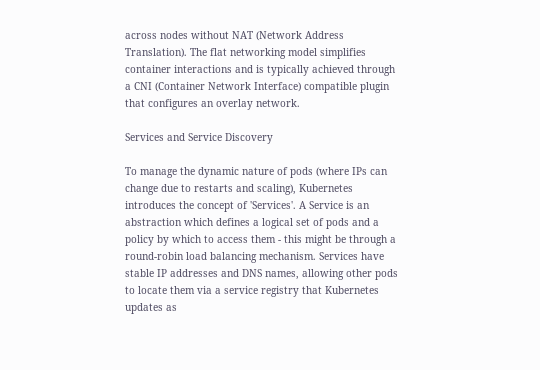across nodes without NAT (Network Address Translation). The flat networking model simplifies container interactions and is typically achieved through a CNI (Container Network Interface) compatible plugin that configures an overlay network.

Services and Service Discovery

To manage the dynamic nature of pods (where IPs can change due to restarts and scaling), Kubernetes introduces the concept of 'Services'. A Service is an abstraction which defines a logical set of pods and a policy by which to access them - this might be through a round-robin load balancing mechanism. Services have stable IP addresses and DNS names, allowing other pods to locate them via a service registry that Kubernetes updates as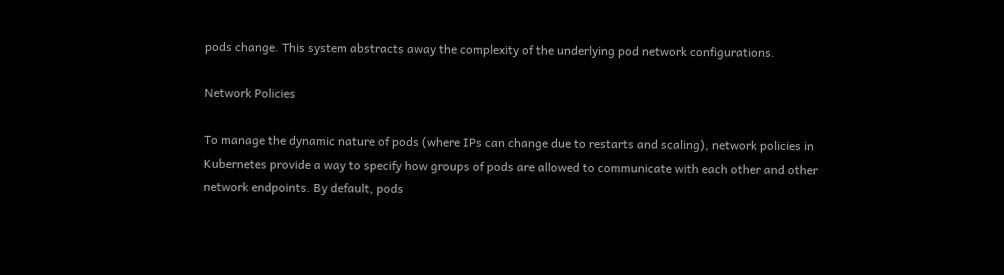pods change. This system abstracts away the complexity of the underlying pod network configurations.

Network Policies

To manage the dynamic nature of pods (where IPs can change due to restarts and scaling), network policies in Kubernetes provide a way to specify how groups of pods are allowed to communicate with each other and other network endpoints. By default, pods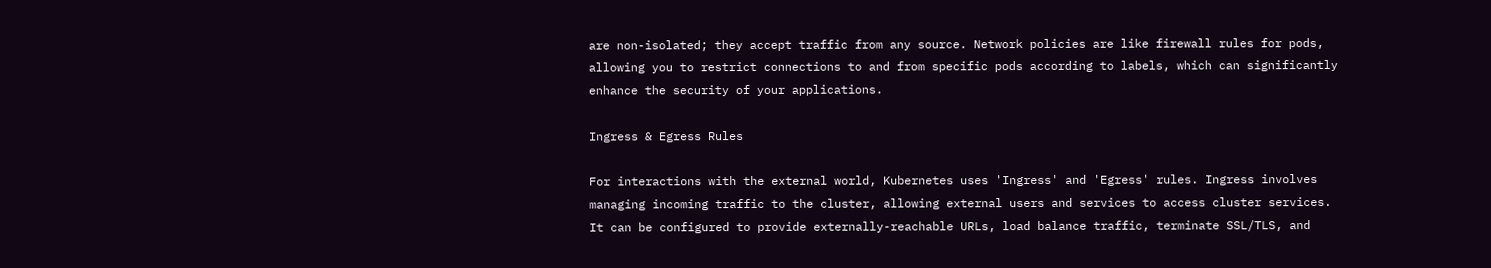are non-isolated; they accept traffic from any source. Network policies are like firewall rules for pods, allowing you to restrict connections to and from specific pods according to labels, which can significantly enhance the security of your applications.

Ingress & Egress Rules

For interactions with the external world, Kubernetes uses 'Ingress' and 'Egress' rules. Ingress involves managing incoming traffic to the cluster, allowing external users and services to access cluster services. It can be configured to provide externally-reachable URLs, load balance traffic, terminate SSL/TLS, and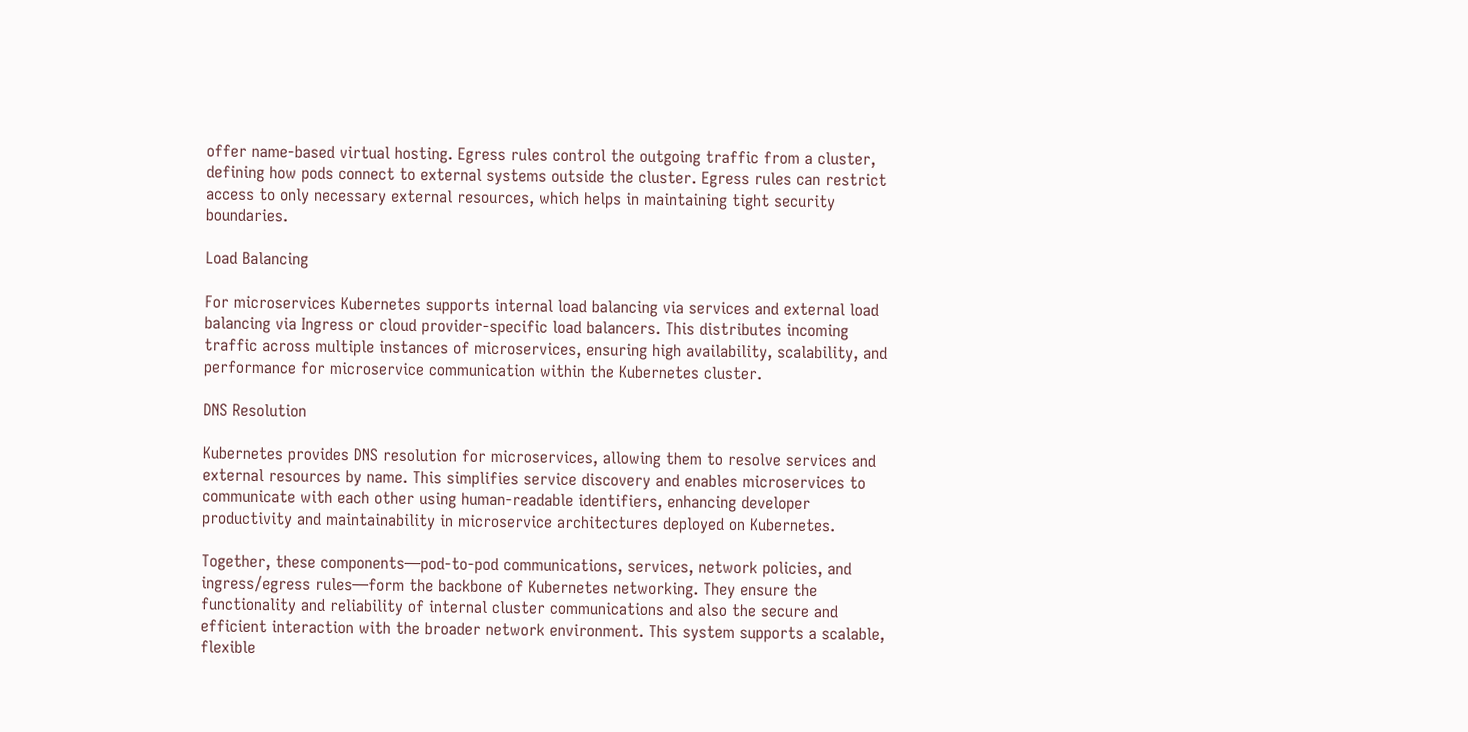offer name-based virtual hosting. Egress rules control the outgoing traffic from a cluster, defining how pods connect to external systems outside the cluster. Egress rules can restrict access to only necessary external resources, which helps in maintaining tight security boundaries.

Load Balancing

For microservices Kubernetes supports internal load balancing via services and external load balancing via Ingress or cloud provider-specific load balancers. This distributes incoming traffic across multiple instances of microservices, ensuring high availability, scalability, and performance for microservice communication within the Kubernetes cluster.

DNS Resolution

Kubernetes provides DNS resolution for microservices, allowing them to resolve services and external resources by name. This simplifies service discovery and enables microservices to communicate with each other using human-readable identifiers, enhancing developer productivity and maintainability in microservice architectures deployed on Kubernetes.

Together, these components—pod-to-pod communications, services, network policies, and ingress/egress rules—form the backbone of Kubernetes networking. They ensure the functionality and reliability of internal cluster communications and also the secure and efficient interaction with the broader network environment. This system supports a scalable, flexible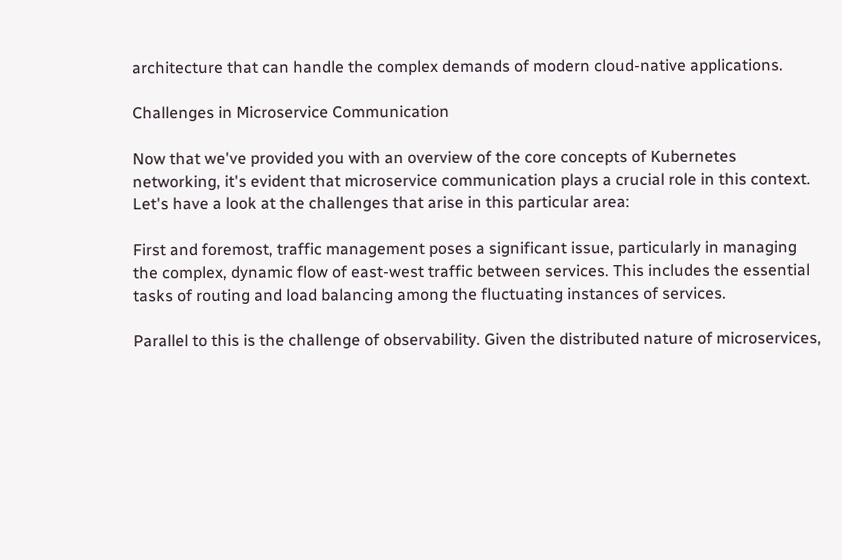architecture that can handle the complex demands of modern cloud-native applications.

Challenges in Microservice Communication

Now that we've provided you with an overview of the core concepts of Kubernetes networking, it's evident that microservice communication plays a crucial role in this context. Let's have a look at the challenges that arise in this particular area:

First and foremost, traffic management poses a significant issue, particularly in managing the complex, dynamic flow of east-west traffic between services. This includes the essential tasks of routing and load balancing among the fluctuating instances of services.

Parallel to this is the challenge of observability. Given the distributed nature of microservices,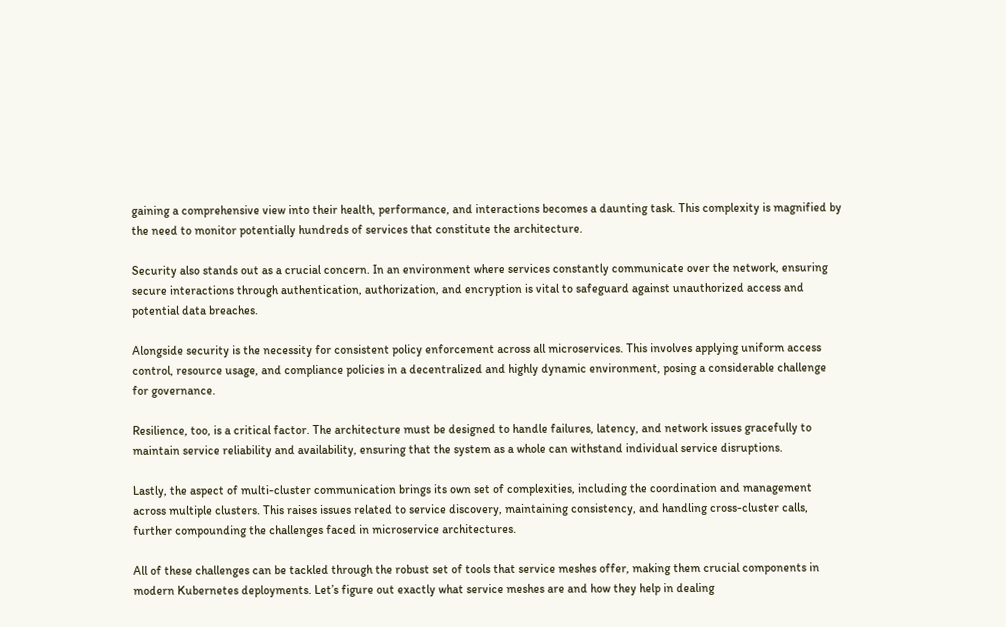gaining a comprehensive view into their health, performance, and interactions becomes a daunting task. This complexity is magnified by the need to monitor potentially hundreds of services that constitute the architecture.

Security also stands out as a crucial concern. In an environment where services constantly communicate over the network, ensuring secure interactions through authentication, authorization, and encryption is vital to safeguard against unauthorized access and potential data breaches.

Alongside security is the necessity for consistent policy enforcement across all microservices. This involves applying uniform access control, resource usage, and compliance policies in a decentralized and highly dynamic environment, posing a considerable challenge for governance.

Resilience, too, is a critical factor. The architecture must be designed to handle failures, latency, and network issues gracefully to maintain service reliability and availability, ensuring that the system as a whole can withstand individual service disruptions.

Lastly, the aspect of multi-cluster communication brings its own set of complexities, including the coordination and management across multiple clusters. This raises issues related to service discovery, maintaining consistency, and handling cross-cluster calls, further compounding the challenges faced in microservice architectures.

All of these challenges can be tackled through the robust set of tools that service meshes offer, making them crucial components in modern Kubernetes deployments. Let’s figure out exactly what service meshes are and how they help in dealing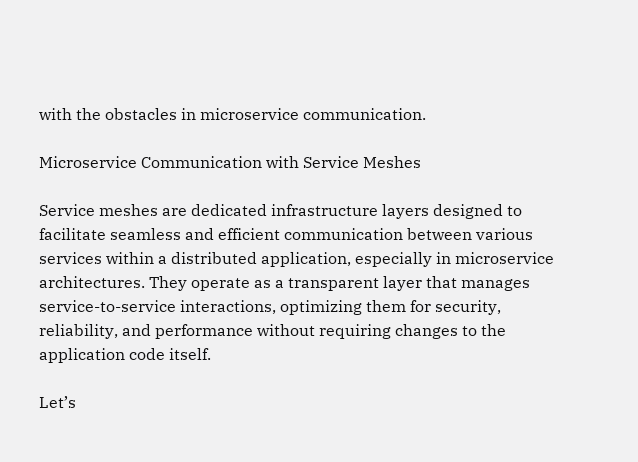with the obstacles in microservice communication.

Microservice Communication with Service Meshes

Service meshes are dedicated infrastructure layers designed to facilitate seamless and efficient communication between various services within a distributed application, especially in microservice architectures. They operate as a transparent layer that manages service-to-service interactions, optimizing them for security, reliability, and performance without requiring changes to the application code itself.

Let’s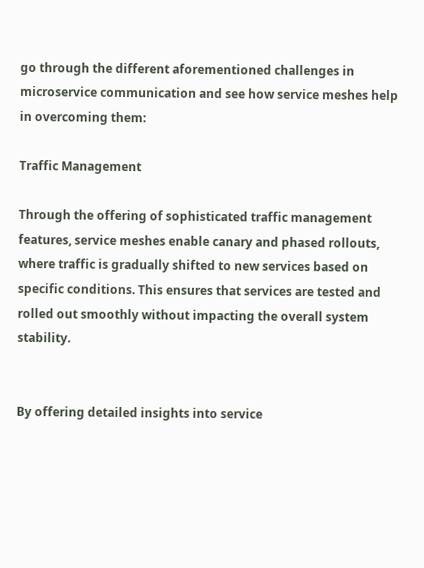go through the different aforementioned challenges in microservice communication and see how service meshes help in overcoming them:

Traffic Management

Through the offering of sophisticated traffic management features, service meshes enable canary and phased rollouts, where traffic is gradually shifted to new services based on specific conditions. This ensures that services are tested and rolled out smoothly without impacting the overall system stability.


By offering detailed insights into service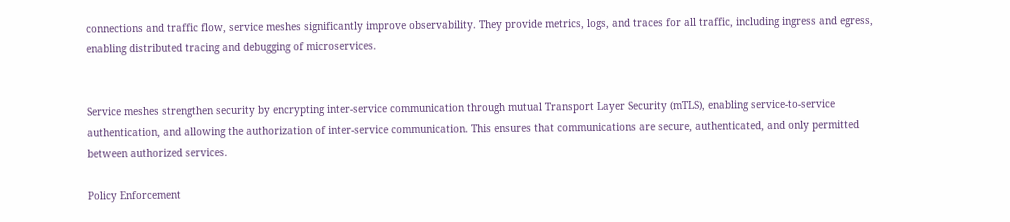connections and traffic flow, service meshes significantly improve observability. They provide metrics, logs, and traces for all traffic, including ingress and egress, enabling distributed tracing and debugging of microservices.


Service meshes strengthen security by encrypting inter-service communication through mutual Transport Layer Security (mTLS), enabling service-to-service authentication, and allowing the authorization of inter-service communication. This ensures that communications are secure, authenticated, and only permitted between authorized services.

Policy Enforcement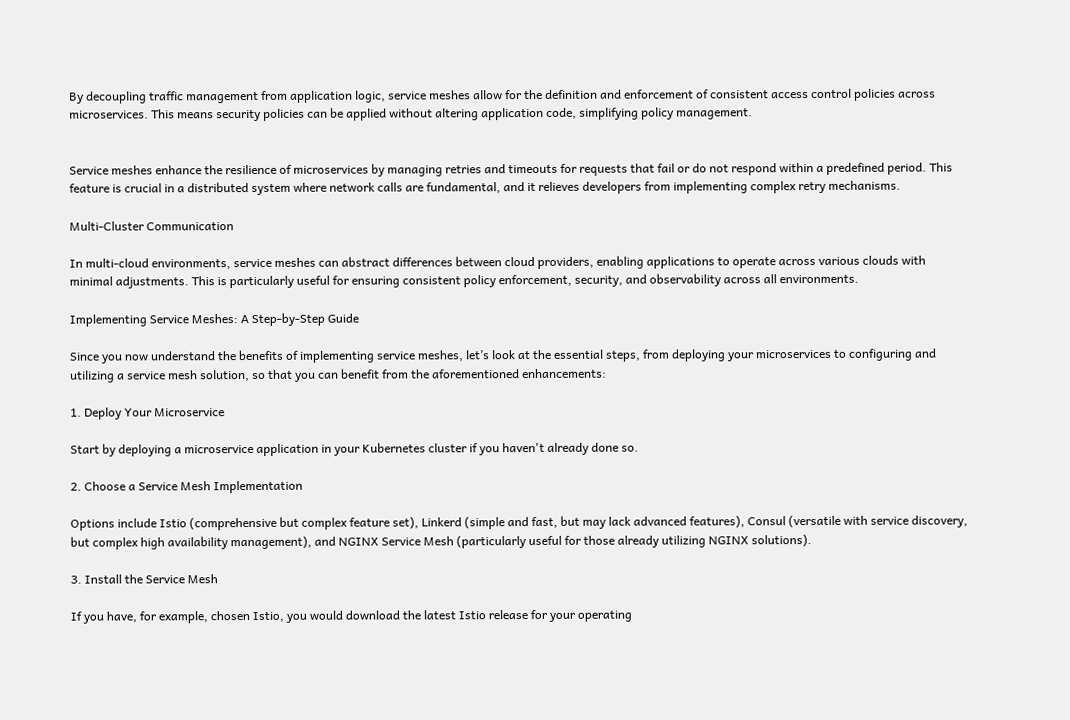By decoupling traffic management from application logic, service meshes allow for the definition and enforcement of consistent access control policies across microservices. This means security policies can be applied without altering application code, simplifying policy management.


Service meshes enhance the resilience of microservices by managing retries and timeouts for requests that fail or do not respond within a predefined period. This feature is crucial in a distributed system where network calls are fundamental, and it relieves developers from implementing complex retry mechanisms.

Multi-Cluster Communication

In multi-cloud environments, service meshes can abstract differences between cloud providers, enabling applications to operate across various clouds with minimal adjustments. This is particularly useful for ensuring consistent policy enforcement, security, and observability across all environments.

Implementing Service Meshes: A Step-by-Step Guide

Since you now understand the benefits of implementing service meshes, let’s look at the essential steps, from deploying your microservices to configuring and utilizing a service mesh solution, so that you can benefit from the aforementioned enhancements:

1. Deploy Your Microservice

Start by deploying a microservice application in your Kubernetes cluster if you haven't already done so.

2. Choose a Service Mesh Implementation

Options include Istio (comprehensive but complex feature set), Linkerd (simple and fast, but may lack advanced features), Consul (versatile with service discovery, but complex high availability management), and NGINX Service Mesh (particularly useful for those already utilizing NGINX solutions).

3. Install the Service Mesh

If you have, for example, chosen Istio, you would download the latest Istio release for your operating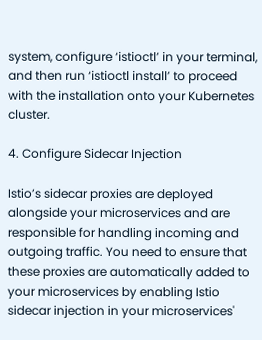system, configure ‘istioctl’ in your terminal, and then run ‘istioctl install’ to proceed with the installation onto your Kubernetes cluster.

4. Configure Sidecar Injection

Istio’s sidecar proxies are deployed alongside your microservices and are responsible for handling incoming and outgoing traffic. You need to ensure that these proxies are automatically added to your microservices by enabling Istio sidecar injection in your microservices'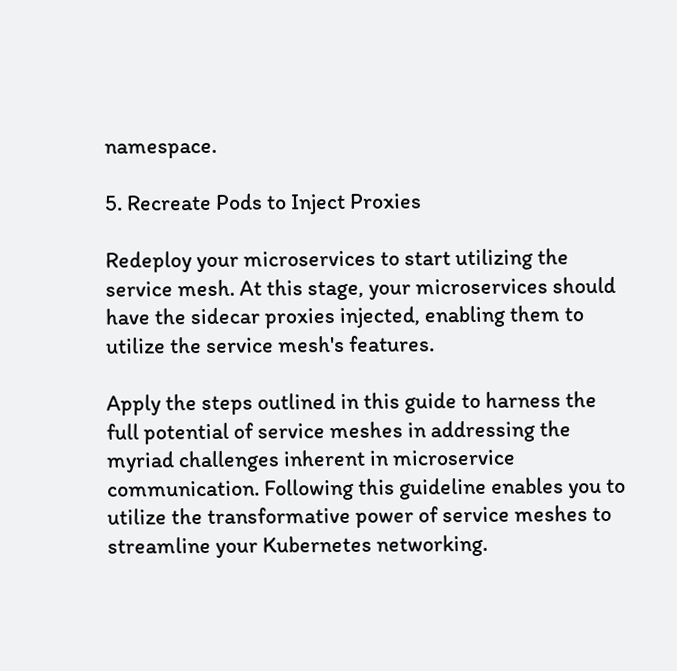namespace.

5. Recreate Pods to Inject Proxies

Redeploy your microservices to start utilizing the service mesh. At this stage, your microservices should have the sidecar proxies injected, enabling them to utilize the service mesh's features.

Apply the steps outlined in this guide to harness the full potential of service meshes in addressing the myriad challenges inherent in microservice communication. Following this guideline enables you to utilize the transformative power of service meshes to streamline your Kubernetes networking.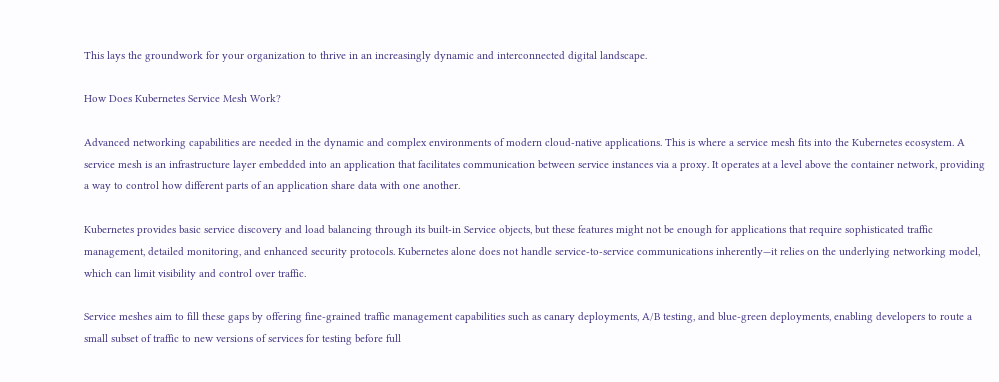This lays the groundwork for your organization to thrive in an increasingly dynamic and interconnected digital landscape.

How Does Kubernetes Service Mesh Work?

Advanced networking capabilities are needed in the dynamic and complex environments of modern cloud-native applications. This is where a service mesh fits into the Kubernetes ecosystem. A service mesh is an infrastructure layer embedded into an application that facilitates communication between service instances via a proxy. It operates at a level above the container network, providing a way to control how different parts of an application share data with one another.

Kubernetes provides basic service discovery and load balancing through its built-in Service objects, but these features might not be enough for applications that require sophisticated traffic management, detailed monitoring, and enhanced security protocols. Kubernetes alone does not handle service-to-service communications inherently—it relies on the underlying networking model, which can limit visibility and control over traffic.

Service meshes aim to fill these gaps by offering fine-grained traffic management capabilities such as canary deployments, A/B testing, and blue-green deployments, enabling developers to route a small subset of traffic to new versions of services for testing before full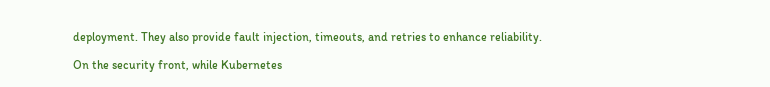deployment. They also provide fault injection, timeouts, and retries to enhance reliability.

On the security front, while Kubernetes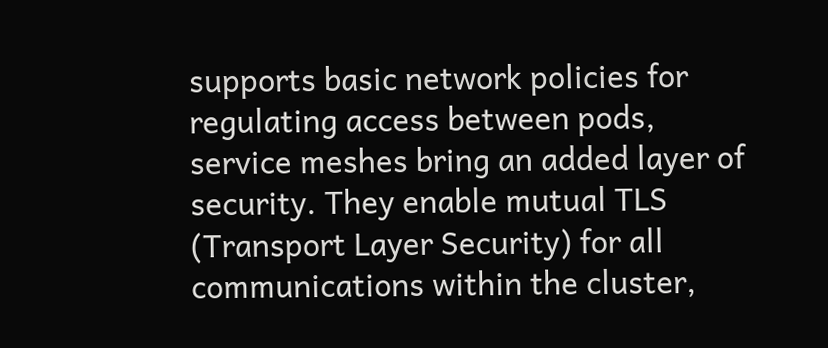supports basic network policies for regulating access between pods, service meshes bring an added layer of security. They enable mutual TLS (Transport Layer Security) for all communications within the cluster,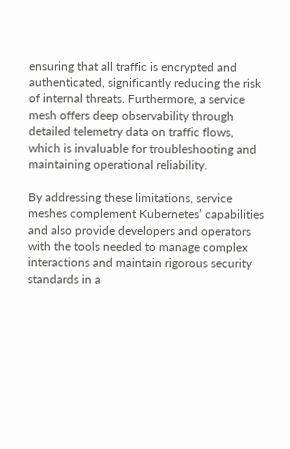ensuring that all traffic is encrypted and authenticated, significantly reducing the risk of internal threats. Furthermore, a service mesh offers deep observability through detailed telemetry data on traffic flows, which is invaluable for troubleshooting and maintaining operational reliability.

By addressing these limitations, service meshes complement Kubernetes’ capabilities and also provide developers and operators with the tools needed to manage complex interactions and maintain rigorous security standards in a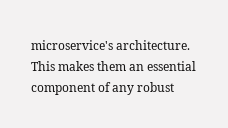microservice's architecture. This makes them an essential component of any robust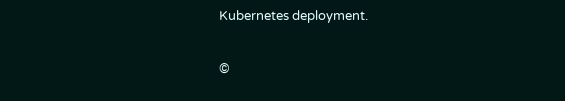Kubernetes deployment.

©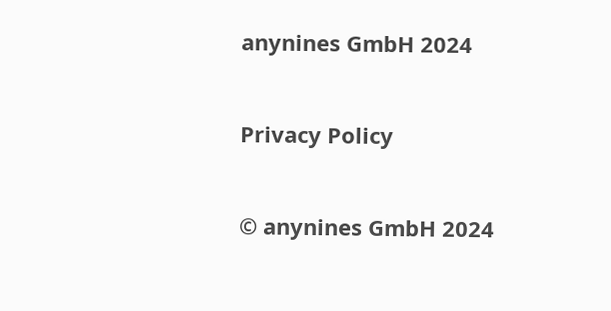anynines GmbH 2024


Privacy Policy


© anynines GmbH 2024